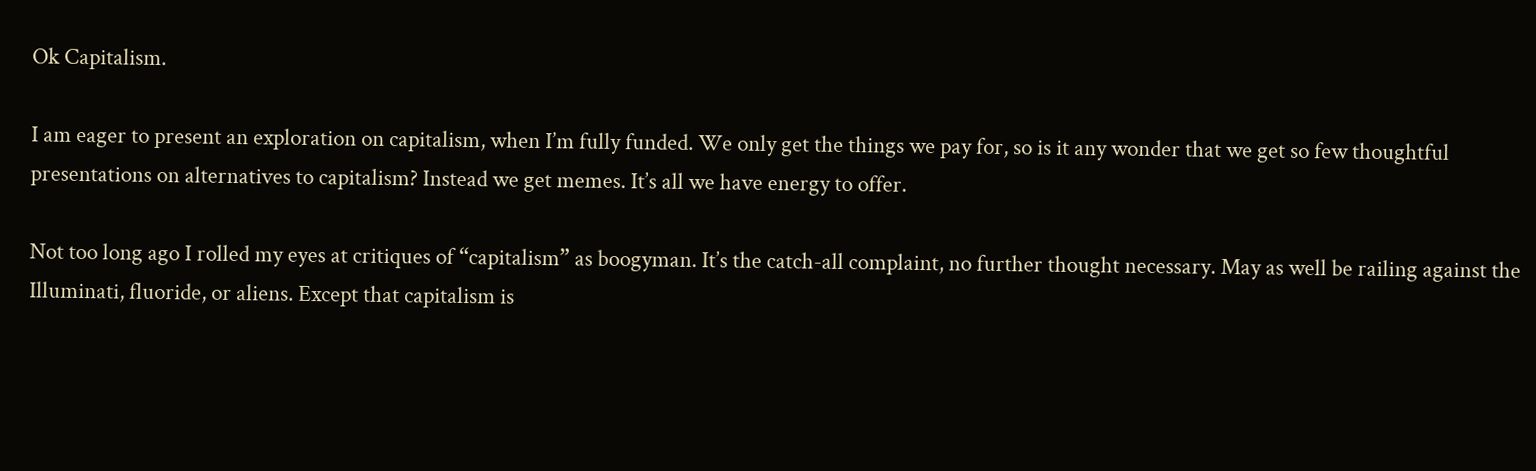Ok Capitalism.

I am eager to present an exploration on capitalism, when I’m fully funded. We only get the things we pay for, so is it any wonder that we get so few thoughtful presentations on alternatives to capitalism? Instead we get memes. It’s all we have energy to offer.

Not too long ago I rolled my eyes at critiques of “capitalism” as boogyman. It’s the catch-all complaint, no further thought necessary. May as well be railing against the Illuminati, fluoride, or aliens. Except that capitalism is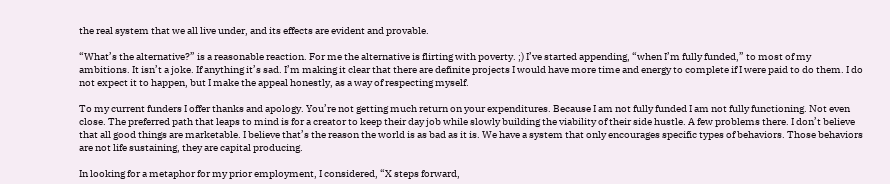the real system that we all live under, and its effects are evident and provable.

“What’s the alternative?” is a reasonable reaction. For me the alternative is flirting with poverty. ;) I’ve started appending, “when I’m fully funded,” to most of my ambitions. It isn’t a joke. If anything it’s sad. I’m making it clear that there are definite projects I would have more time and energy to complete if I were paid to do them. I do not expect it to happen, but I make the appeal honestly, as a way of respecting myself.

To my current funders I offer thanks and apology. You’re not getting much return on your expenditures. Because I am not fully funded I am not fully functioning. Not even close. The preferred path that leaps to mind is for a creator to keep their day job while slowly building the viability of their side hustle. A few problems there. I don’t believe that all good things are marketable. I believe that’s the reason the world is as bad as it is. We have a system that only encourages specific types of behaviors. Those behaviors are not life sustaining, they are capital producing.

In looking for a metaphor for my prior employment, I considered, “X steps forward,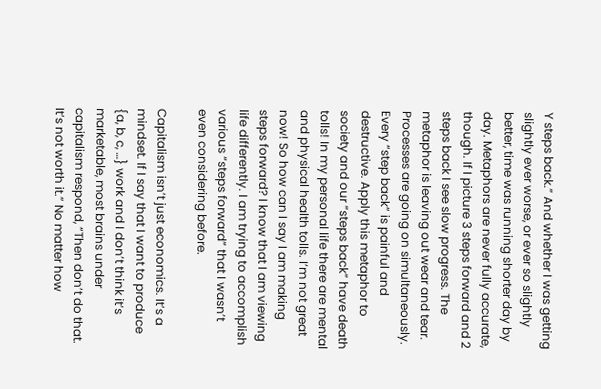Y steps back.” And whether I was getting slightly ever worse, or ever so slightly better, time was running shorter day by day. Metaphors are never fully accurate, though. If I picture 3 steps forward and 2 steps back I see slow progress. The metaphor is leaving out wear and tear. Processes are going on simultaneously. Every “step back” is painful and destructive. Apply this metaphor to society and our “steps back” have death tolls! In my personal life there are mental and physical health tolls. I’m not great now! So how can I say I am making steps forward? I know that I am viewing life differently. I am trying to accomplish various “steps forward” that I wasn’t even considering before.

Capitalism isn’t just economics. It’s a mindset. If I say that I want to produce {a, b, c, …} work and I don’t think it’s marketable, most brains under capitalism respond, “Then don’t do that. It’s not worth it.” No matter how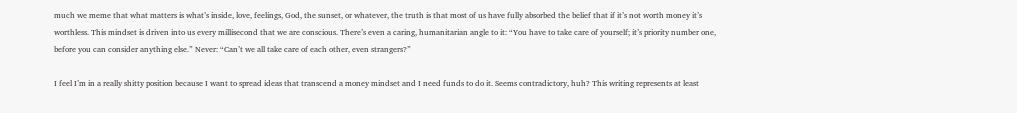much we meme that what matters is what’s inside, love, feelings, God, the sunset, or whatever, the truth is that most of us have fully absorbed the belief that if it’s not worth money it’s worthless. This mindset is driven into us every millisecond that we are conscious. There’s even a caring, humanitarian angle to it: “You have to take care of yourself; it’s priority number one, before you can consider anything else.” Never: “Can’t we all take care of each other, even strangers?”

I feel I’m in a really shitty position because I want to spread ideas that transcend a money mindset and I need funds to do it. Seems contradictory, huh? This writing represents at least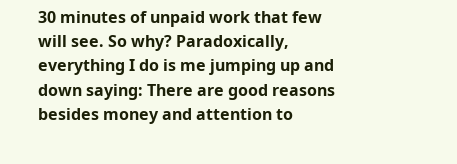30 minutes of unpaid work that few will see. So why? Paradoxically, everything I do is me jumping up and down saying: There are good reasons besides money and attention to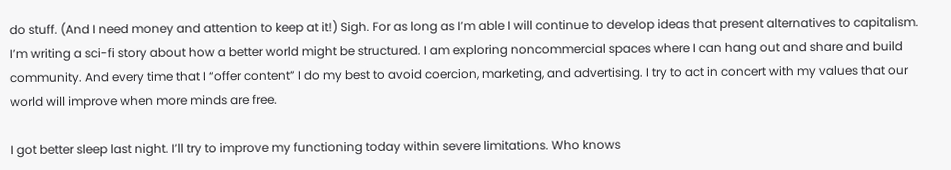do stuff. (And I need money and attention to keep at it!) Sigh. For as long as I’m able I will continue to develop ideas that present alternatives to capitalism. I’m writing a sci-fi story about how a better world might be structured. I am exploring noncommercial spaces where I can hang out and share and build community. And every time that I “offer content” I do my best to avoid coercion, marketing, and advertising. I try to act in concert with my values that our world will improve when more minds are free.

I got better sleep last night. I’ll try to improve my functioning today within severe limitations. Who knows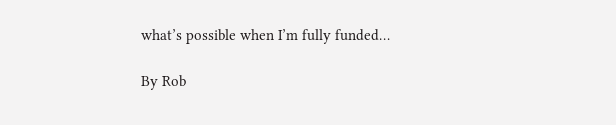what’s possible when I’m fully funded…

By Rob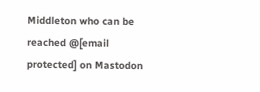Middleton who can be reached @[email protected] on Mastodon